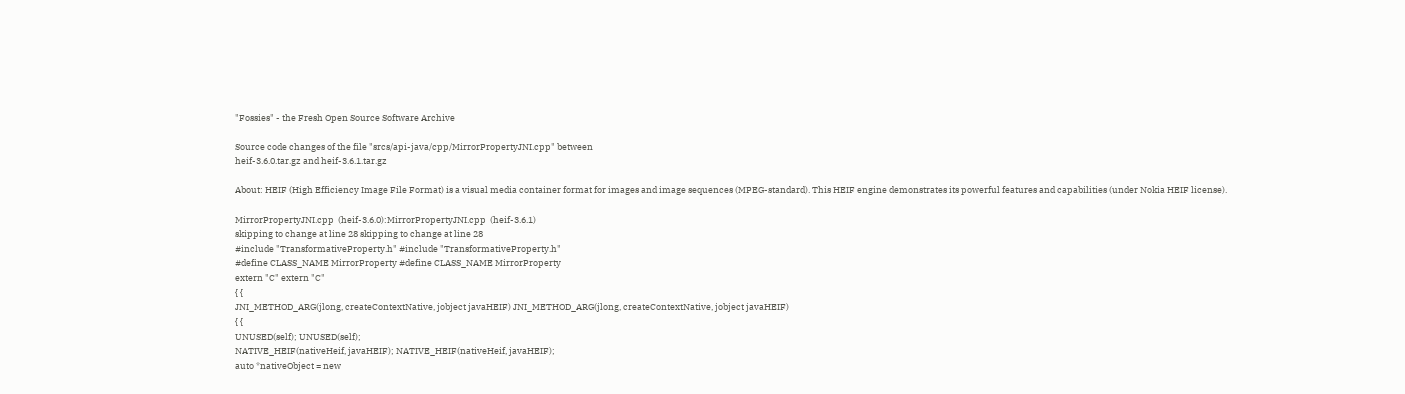"Fossies" - the Fresh Open Source Software Archive

Source code changes of the file "srcs/api-java/cpp/MirrorPropertyJNI.cpp" between
heif-3.6.0.tar.gz and heif-3.6.1.tar.gz

About: HEIF (High Efficiency Image File Format) is a visual media container format for images and image sequences (MPEG-standard). This HEIF engine demonstrates its powerful features and capabilities (under Nokia HEIF license).

MirrorPropertyJNI.cpp  (heif-3.6.0):MirrorPropertyJNI.cpp  (heif-3.6.1)
skipping to change at line 28 skipping to change at line 28
#include "TransformativeProperty.h" #include "TransformativeProperty.h"
#define CLASS_NAME MirrorProperty #define CLASS_NAME MirrorProperty
extern "C" extern "C"
{ {
JNI_METHOD_ARG(jlong, createContextNative, jobject javaHEIF) JNI_METHOD_ARG(jlong, createContextNative, jobject javaHEIF)
{ {
UNUSED(self); UNUSED(self);
NATIVE_HEIF(nativeHeif, javaHEIF); NATIVE_HEIF(nativeHeif, javaHEIF);
auto *nativeObject = new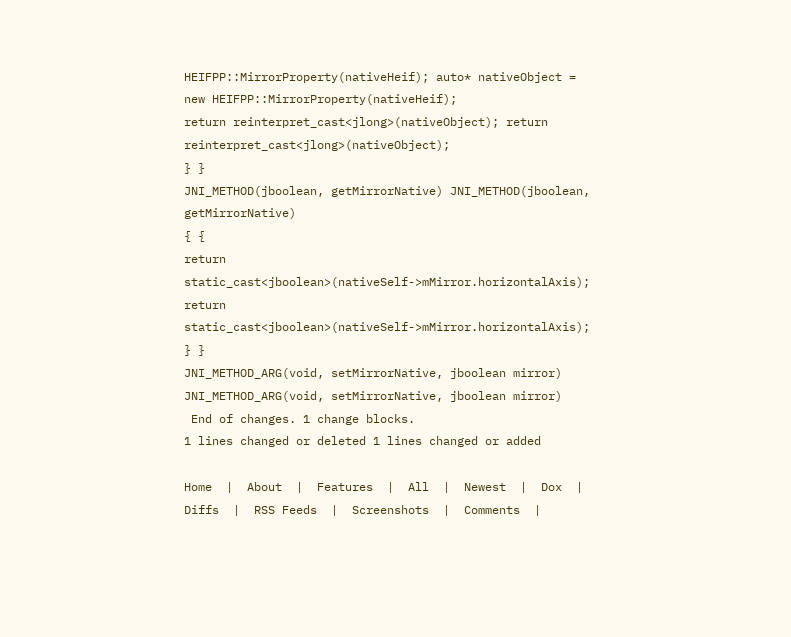HEIFPP::MirrorProperty(nativeHeif); auto* nativeObject = new HEIFPP::MirrorProperty(nativeHeif);
return reinterpret_cast<jlong>(nativeObject); return reinterpret_cast<jlong>(nativeObject);
} }
JNI_METHOD(jboolean, getMirrorNative) JNI_METHOD(jboolean, getMirrorNative)
{ {
return static_cast<jboolean>(nativeSelf->mMirror.horizontalAxis); return static_cast<jboolean>(nativeSelf->mMirror.horizontalAxis);
} }
JNI_METHOD_ARG(void, setMirrorNative, jboolean mirror) JNI_METHOD_ARG(void, setMirrorNative, jboolean mirror)
 End of changes. 1 change blocks.
1 lines changed or deleted 1 lines changed or added

Home  |  About  |  Features  |  All  |  Newest  |  Dox  |  Diffs  |  RSS Feeds  |  Screenshots  |  Comments  |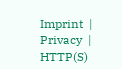Imprint  |  Privacy  |  HTTP(S)